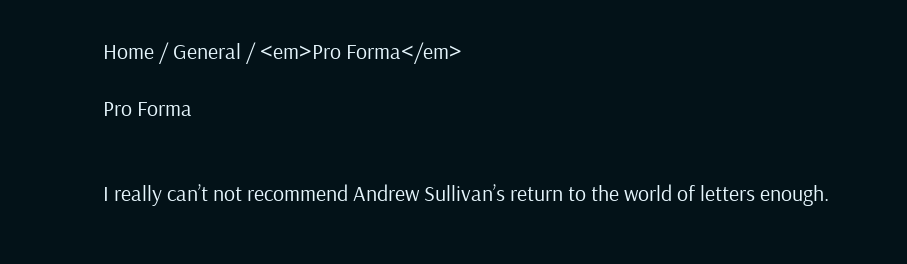Home / General / <em>Pro Forma</em>

Pro Forma


I really can’t not recommend Andrew Sullivan’s return to the world of letters enough.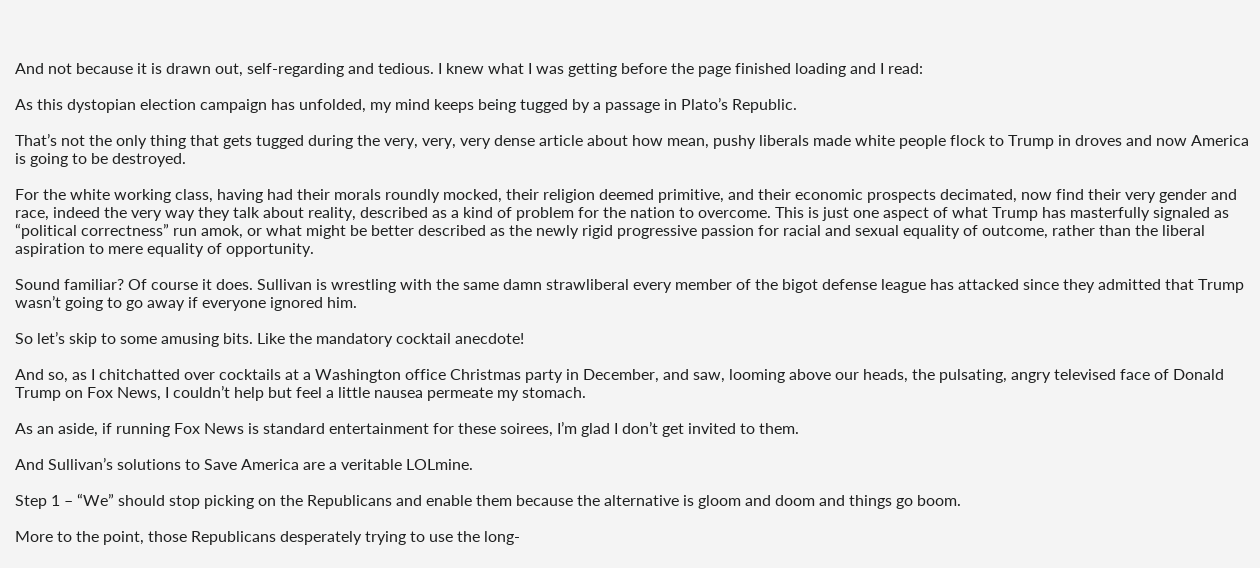And not because it is drawn out, self-regarding and tedious. I knew what I was getting before the page finished loading and I read:

As this dystopian election campaign has unfolded, my mind keeps being tugged by a passage in Plato’s Republic.

That’s not the only thing that gets tugged during the very, very, very dense article about how mean, pushy liberals made white people flock to Trump in droves and now America is going to be destroyed.

For the white working class, having had their morals roundly mocked, their religion deemed primitive, and their economic prospects decimated, now find their very gender and race, indeed the very way they talk about reality, described as a kind of problem for the nation to overcome. This is just one aspect of what Trump has masterfully signaled as “political correctness” run amok, or what might be better described as the newly rigid progressive passion for racial and sexual equality of outcome, rather than the liberal aspiration to mere equality of opportunity.

Sound familiar? Of course it does. Sullivan is wrestling with the same damn strawliberal every member of the bigot defense league has attacked since they admitted that Trump wasn’t going to go away if everyone ignored him.

So let’s skip to some amusing bits. Like the mandatory cocktail anecdote!

And so, as I chitchatted over cocktails at a Washington office Christmas party in December, and saw, looming above our heads, the pulsating, angry televised face of Donald Trump on Fox News, I couldn’t help but feel a little nausea permeate my stomach.

As an aside, if running Fox News is standard entertainment for these soirees, I’m glad I don’t get invited to them.

And Sullivan’s solutions to Save America are a veritable LOLmine.

Step 1 – “We” should stop picking on the Republicans and enable them because the alternative is gloom and doom and things go boom.

More to the point, those Republicans desperately trying to use the long-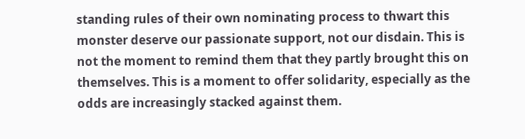standing rules of their own nominating process to thwart this monster deserve our passionate support, not our disdain. This is not the moment to remind them that they partly brought this on themselves. This is a moment to offer solidarity, especially as the odds are increasingly stacked against them.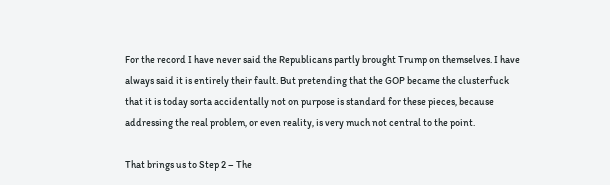For the record I have never said the Republicans partly brought Trump on themselves. I have always said it is entirely their fault. But pretending that the GOP became the clusterfuck that it is today sorta accidentally not on purpose is standard for these pieces, because addressing the real problem, or even reality, is very much not central to the point.

That brings us to Step 2 – The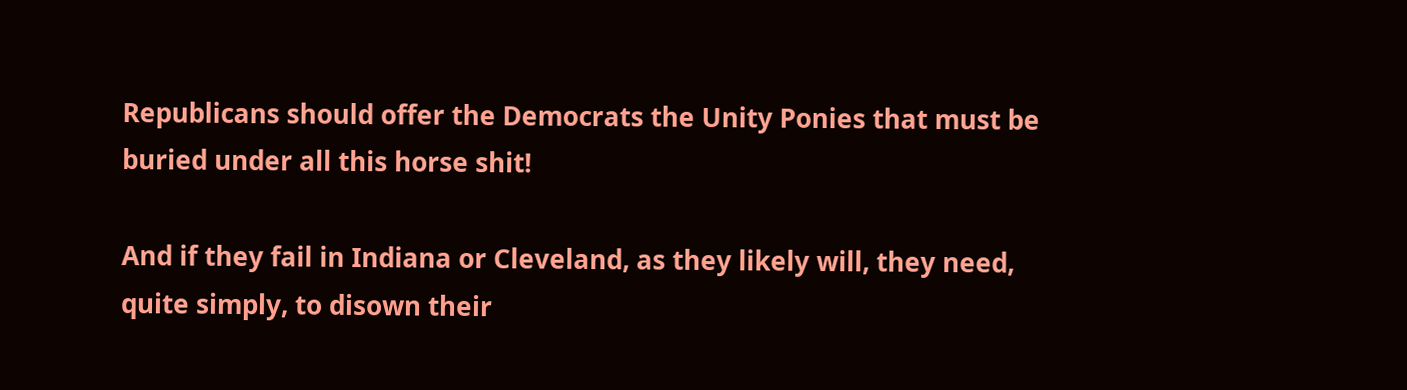Republicans should offer the Democrats the Unity Ponies that must be buried under all this horse shit!

And if they fail in Indiana or Cleveland, as they likely will, they need, quite simply, to disown their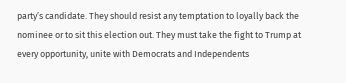party’s candidate. They should resist any temptation to loyally back the nominee or to sit this election out. They must take the fight to Trump at every opportunity, unite with Democrats and Independents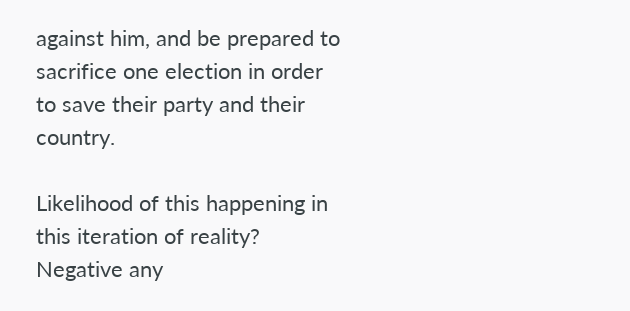against him, and be prepared to sacrifice one election in order to save their party and their country.

Likelihood of this happening in this iteration of reality? Negative any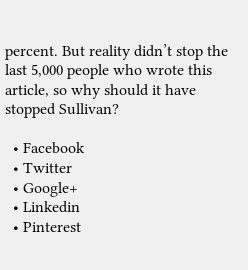percent. But reality didn’t stop the last 5,000 people who wrote this article, so why should it have stopped Sullivan?

  • Facebook
  • Twitter
  • Google+
  • Linkedin
  • Pinterest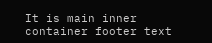It is main inner container footer text